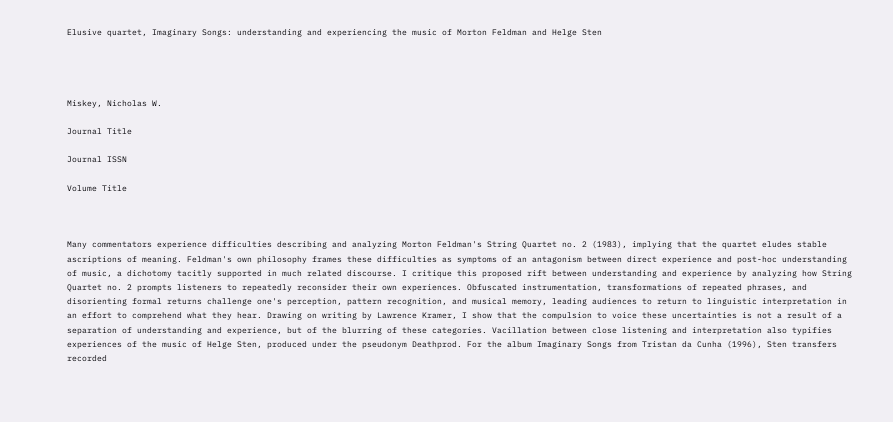Elusive quartet, Imaginary Songs: understanding and experiencing the music of Morton Feldman and Helge Sten




Miskey, Nicholas W.

Journal Title

Journal ISSN

Volume Title



Many commentators experience difficulties describing and analyzing Morton Feldman's String Quartet no. 2 (1983), implying that the quartet eludes stable ascriptions of meaning. Feldman's own philosophy frames these difficulties as symptoms of an antagonism between direct experience and post-hoc understanding of music, a dichotomy tacitly supported in much related discourse. I critique this proposed rift between understanding and experience by analyzing how String Quartet no. 2 prompts listeners to repeatedly reconsider their own experiences. Obfuscated instrumentation, transformations of repeated phrases, and disorienting formal returns challenge one's perception, pattern recognition, and musical memory, leading audiences to return to linguistic interpretation in an effort to comprehend what they hear. Drawing on writing by Lawrence Kramer, I show that the compulsion to voice these uncertainties is not a result of a separation of understanding and experience, but of the blurring of these categories. Vacillation between close listening and interpretation also typifies experiences of the music of Helge Sten, produced under the pseudonym Deathprod. For the album Imaginary Songs from Tristan da Cunha (1996), Sten transfers recorded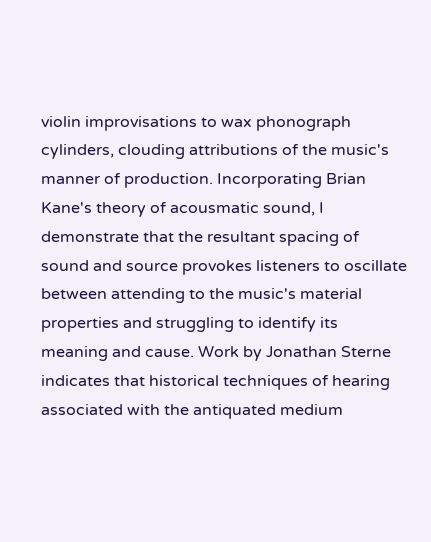violin improvisations to wax phonograph cylinders, clouding attributions of the music's manner of production. Incorporating Brian Kane's theory of acousmatic sound, I demonstrate that the resultant spacing of sound and source provokes listeners to oscillate between attending to the music's material properties and struggling to identify its meaning and cause. Work by Jonathan Sterne indicates that historical techniques of hearing associated with the antiquated medium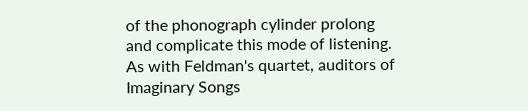of the phonograph cylinder prolong and complicate this mode of listening. As with Feldman's quartet, auditors of Imaginary Songs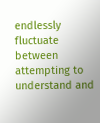endlessly fluctuate between attempting to understand and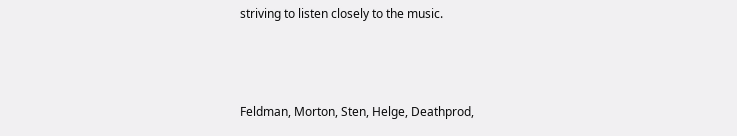striving to listen closely to the music.



Feldman, Morton, Sten, Helge, Deathprod,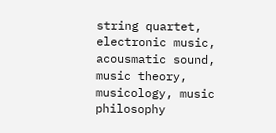string quartet, electronic music, acousmatic sound, music theory, musicology, music philosophy